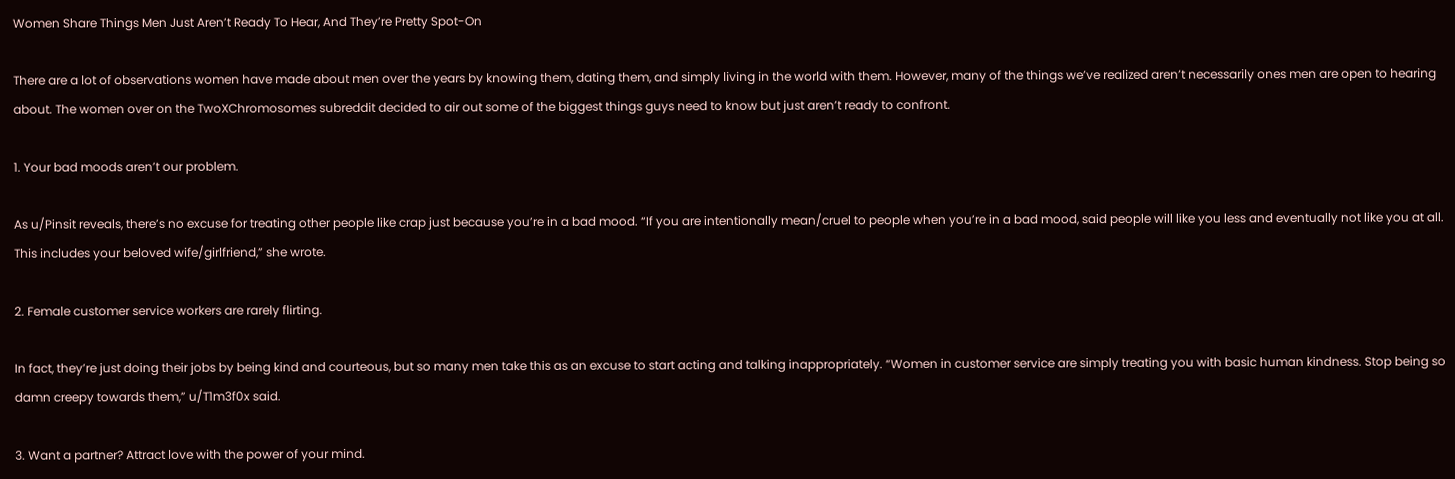Women Share Things Men Just Aren’t Ready To Hear, And They’re Pretty Spot-On

There are a lot of observations women have made about men over the years by knowing them, dating them, and simply living in the world with them. However, many of the things we’ve realized aren’t necessarily ones men are open to hearing about. The women over on the TwoXChromosomes subreddit decided to air out some of the biggest things guys need to know but just aren’t ready to confront.

1. Your bad moods aren’t our problem.

As u/Pinsit reveals, there’s no excuse for treating other people like crap just because you’re in a bad mood. “If you are intentionally mean/cruel to people when you’re in a bad mood, said people will like you less and eventually not like you at all. This includes your beloved wife/girlfriend,” she wrote.

2. Female customer service workers are rarely flirting.

In fact, they’re just doing their jobs by being kind and courteous, but so many men take this as an excuse to start acting and talking inappropriately. “Women in customer service are simply treating you with basic human kindness. Stop being so damn creepy towards them,” u/T1m3f0x said.

3. Want a partner? Attract love with the power of your mind.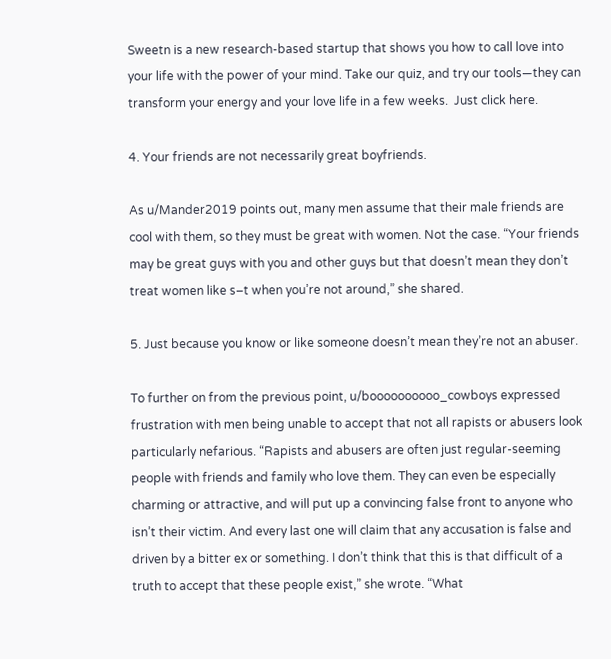Sweetn is a new research-based startup that shows you how to call love into your life with the power of your mind. Take our quiz, and try our tools—they can transform your energy and your love life in a few weeks.  Just click here.

4. Your friends are not necessarily great boyfriends.

As u/Mander2019 points out, many men assume that their male friends are cool with them, so they must be great with women. Not the case. “Your friends may be great guys with you and other guys but that doesn’t mean they don’t treat women like s–t when you’re not around,” she shared.

5. Just because you know or like someone doesn’t mean they’re not an abuser.

To further on from the previous point, u/boooooooooo_cowboys expressed frustration with men being unable to accept that not all rapists or abusers look particularly nefarious. “Rapists and abusers are often just regular-seeming people with friends and family who love them. They can even be especially charming or attractive, and will put up a convincing false front to anyone who isn’t their victim. And every last one will claim that any accusation is false and driven by a bitter ex or something. I don’t think that this is that difficult of a truth to accept that these people exist,” she wrote. “What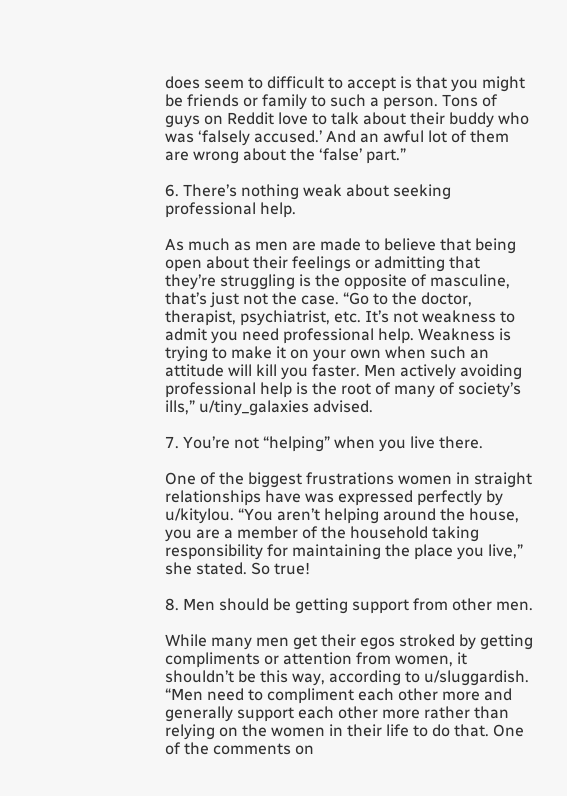does seem to difficult to accept is that you might be friends or family to such a person. Tons of guys on Reddit love to talk about their buddy who was ‘falsely accused.’ And an awful lot of them are wrong about the ‘false’ part.”

6. There’s nothing weak about seeking professional help.

As much as men are made to believe that being open about their feelings or admitting that they’re struggling is the opposite of masculine, that’s just not the case. “Go to the doctor, therapist, psychiatrist, etc. It’s not weakness to admit you need professional help. Weakness is trying to make it on your own when such an attitude will kill you faster. Men actively avoiding professional help is the root of many of society’s ills,” u/tiny_galaxies advised.

7. You’re not “helping” when you live there.

One of the biggest frustrations women in straight relationships have was expressed perfectly by u/kitylou. “You aren’t helping around the house, you are a member of the household taking responsibility for maintaining the place you live,” she stated. So true!

8. Men should be getting support from other men.

While many men get their egos stroked by getting compliments or attention from women, it shouldn’t be this way, according to u/sluggardish. “Men need to compliment each other more and generally support each other more rather than relying on the women in their life to do that. One of the comments on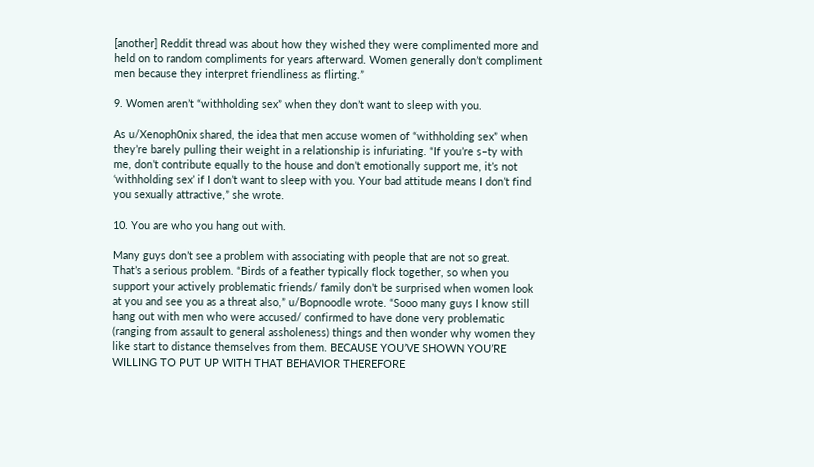[another] Reddit thread was about how they wished they were complimented more and held on to random compliments for years afterward. Women generally don’t compliment men because they interpret friendliness as flirting.”

9. Women aren’t “withholding sex” when they don’t want to sleep with you.

As u/Xenoph0nix shared, the idea that men accuse women of “withholding sex” when they’re barely pulling their weight in a relationship is infuriating. “If you’re s–ty with me, don’t contribute equally to the house and don’t emotionally support me, it’s not ‘withholding sex’ if I don’t want to sleep with you. Your bad attitude means I don’t find you sexually attractive,” she wrote.

10. You are who you hang out with.

Many guys don’t see a problem with associating with people that are not so great. That’s a serious problem. “Birds of a feather typically flock together, so when you support your actively problematic friends/ family don’t be surprised when women look at you and see you as a threat also,” u/Bopnoodle wrote. “Sooo many guys I know still hang out with men who were accused/ confirmed to have done very problematic (ranging from assault to general assholeness) things and then wonder why women they like start to distance themselves from them. BECAUSE YOU’VE SHOWN YOU’RE WILLING TO PUT UP WITH THAT BEHAVIOR THEREFORE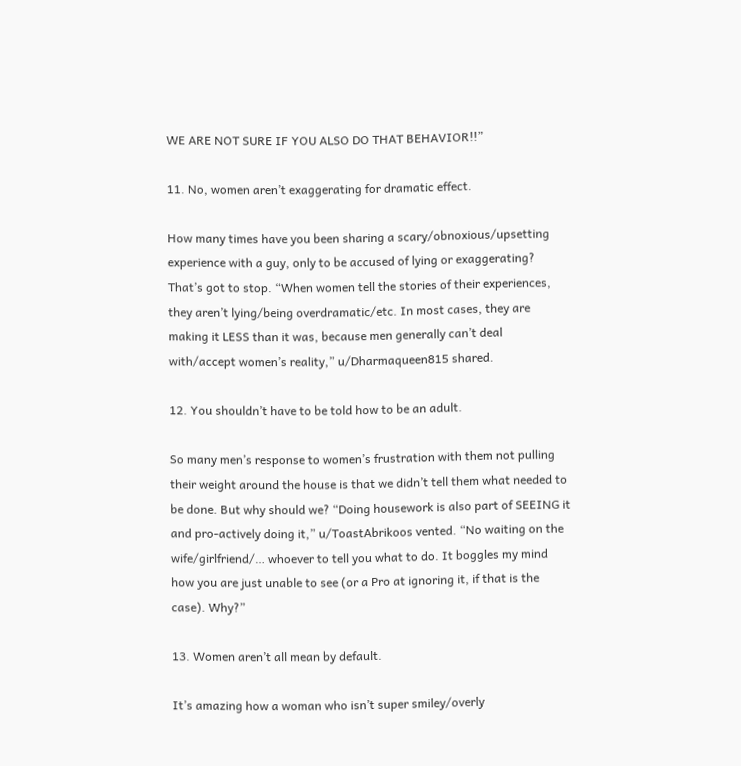WE ARE NOT SURE IF YOU ALSO DO THAT BEHAVIOR!!”

11. No, women aren’t exaggerating for dramatic effect.

How many times have you been sharing a scary/obnoxious/upsetting experience with a guy, only to be accused of lying or exaggerating? That’s got to stop. “When women tell the stories of their experiences, they aren’t lying/being overdramatic/etc. In most cases, they are making it LESS than it was, because men generally can’t deal with/accept women’s reality,” u/Dharmaqueen815 shared.

12. You shouldn’t have to be told how to be an adult.

So many men’s response to women’s frustration with them not pulling their weight around the house is that we didn’t tell them what needed to be done. But why should we? “Doing housework is also part of SEEING it and pro-actively doing it,” u/ToastAbrikoos vented. “No waiting on the wife/girlfriend/… whoever to tell you what to do. It boggles my mind how you are just unable to see (or a Pro at ignoring it, if that is the case). Why?”

13. Women aren’t all mean by default.

It’s amazing how a woman who isn’t super smiley/overly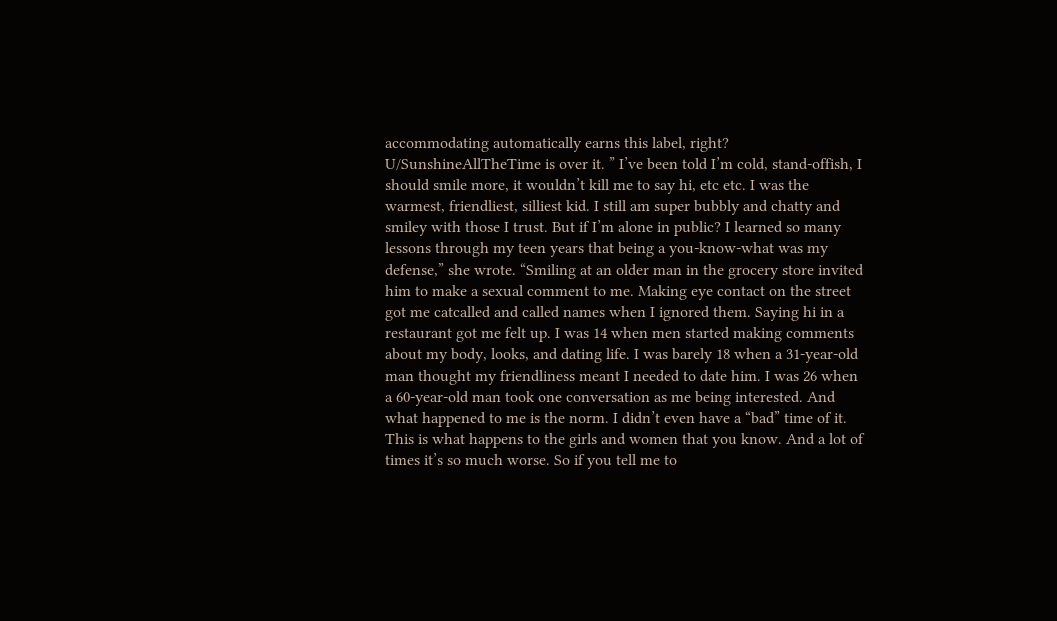accommodating automatically earns this label, right? U/SunshineAllTheTime is over it. ” I’ve been told I’m cold, stand-offish, I should smile more, it wouldn’t kill me to say hi, etc etc. I was the warmest, friendliest, silliest kid. I still am super bubbly and chatty and smiley with those I trust. But if I’m alone in public? I learned so many lessons through my teen years that being a you-know-what was my defense,” she wrote. “Smiling at an older man in the grocery store invited him to make a sexual comment to me. Making eye contact on the street got me catcalled and called names when I ignored them. Saying hi in a restaurant got me felt up. I was 14 when men started making comments about my body, looks, and dating life. I was barely 18 when a 31-year-old man thought my friendliness meant I needed to date him. I was 26 when a 60-year-old man took one conversation as me being interested. And what happened to me is the norm. I didn’t even have a “bad” time of it. This is what happens to the girls and women that you know. And a lot of times it’s so much worse. So if you tell me to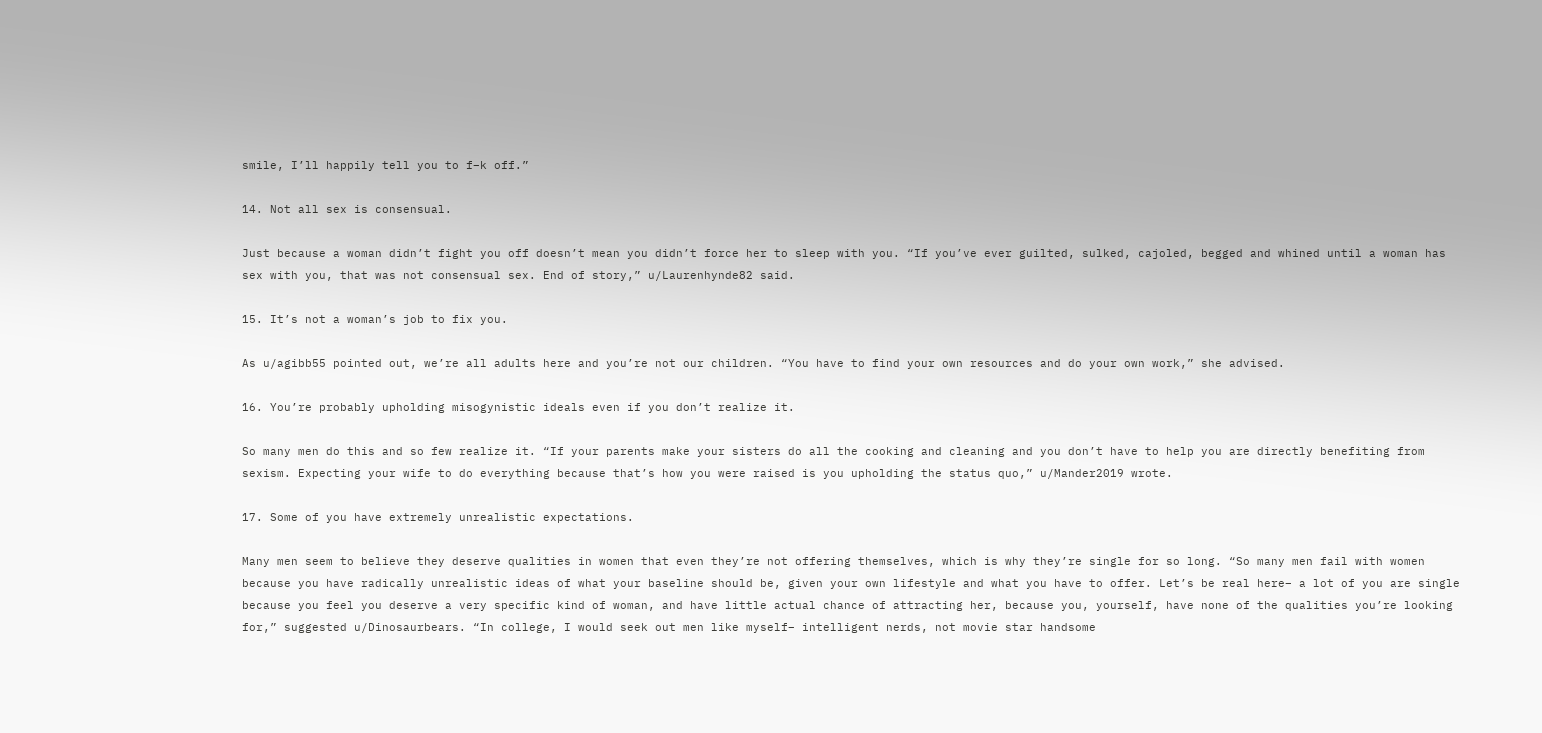smile, I’ll happily tell you to f–k off.”

14. Not all sex is consensual.

Just because a woman didn’t fight you off doesn’t mean you didn’t force her to sleep with you. “If you’ve ever guilted, sulked, cajoled, begged and whined until a woman has sex with you, that was not consensual sex. End of story,” u/Laurenhynde82 said.

15. It’s not a woman’s job to fix you.

As u/agibb55 pointed out, we’re all adults here and you’re not our children. “You have to find your own resources and do your own work,” she advised.

16. You’re probably upholding misogynistic ideals even if you don’t realize it.

So many men do this and so few realize it. “If your parents make your sisters do all the cooking and cleaning and you don’t have to help you are directly benefiting from sexism. Expecting your wife to do everything because that’s how you were raised is you upholding the status quo,” u/Mander2019 wrote.

17. Some of you have extremely unrealistic expectations.

Many men seem to believe they deserve qualities in women that even they’re not offering themselves, which is why they’re single for so long. “So many men fail with women because you have radically unrealistic ideas of what your baseline should be, given your own lifestyle and what you have to offer. Let’s be real here– a lot of you are single because you feel you deserve a very specific kind of woman, and have little actual chance of attracting her, because you, yourself, have none of the qualities you’re looking for,” suggested u/Dinosaurbears. “In college, I would seek out men like myself– intelligent nerds, not movie star handsome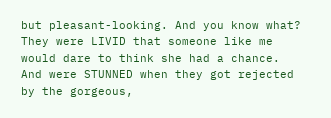but pleasant-looking. And you know what? They were LIVID that someone like me would dare to think she had a chance. And were STUNNED when they got rejected by the gorgeous,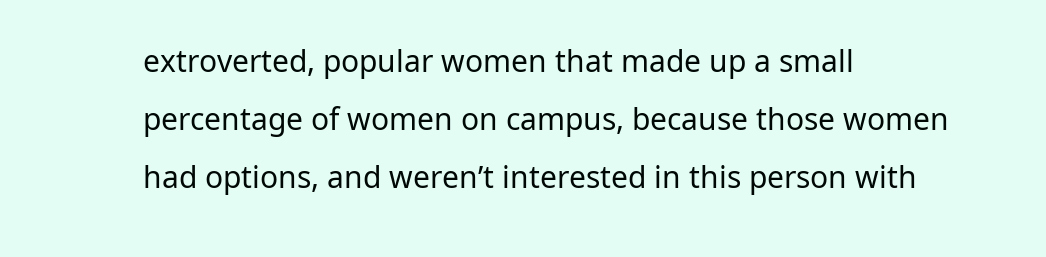extroverted, popular women that made up a small percentage of women on campus, because those women had options, and weren’t interested in this person with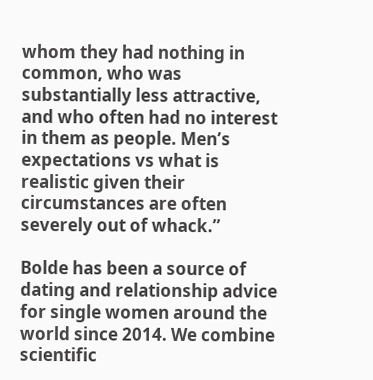whom they had nothing in common, who was substantially less attractive, and who often had no interest in them as people. Men’s expectations vs what is realistic given their circumstances are often severely out of whack.”

Bolde has been a source of dating and relationship advice for single women around the world since 2014. We combine scientific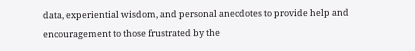data, experiential wisdom, and personal anecdotes to provide help and encouragement to those frustrated by the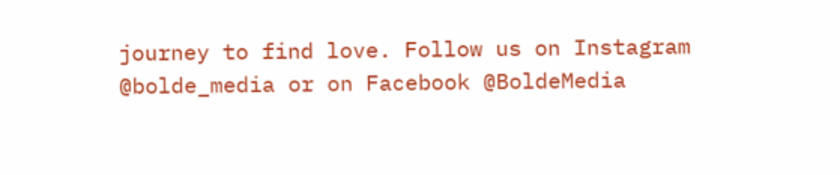journey to find love. Follow us on Instagram @bolde_media or on Facebook @BoldeMedia